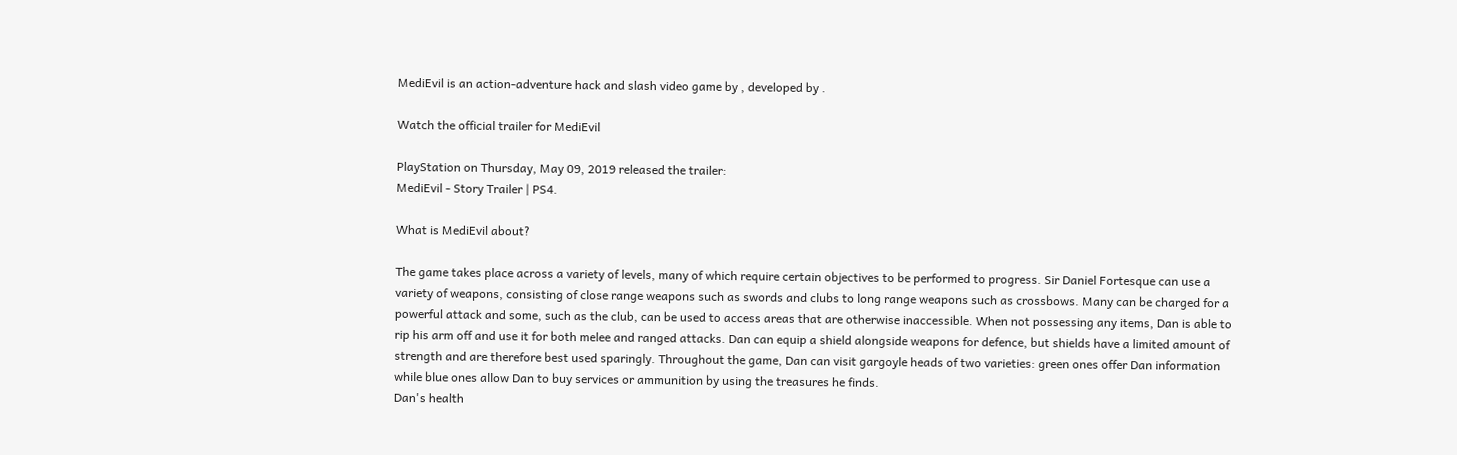MediEvil is an action-adventure hack and slash video game by , developed by .

Watch the official trailer for MediEvil

PlayStation on Thursday, May 09, 2019 released the trailer:
MediEvil - Story Trailer | PS4.

What is MediEvil about?

The game takes place across a variety of levels, many of which require certain objectives to be performed to progress. Sir Daniel Fortesque can use a variety of weapons, consisting of close range weapons such as swords and clubs to long range weapons such as crossbows. Many can be charged for a powerful attack and some, such as the club, can be used to access areas that are otherwise inaccessible. When not possessing any items, Dan is able to rip his arm off and use it for both melee and ranged attacks. Dan can equip a shield alongside weapons for defence, but shields have a limited amount of strength and are therefore best used sparingly. Throughout the game, Dan can visit gargoyle heads of two varieties: green ones offer Dan information while blue ones allow Dan to buy services or ammunition by using the treasures he finds.
Dan's health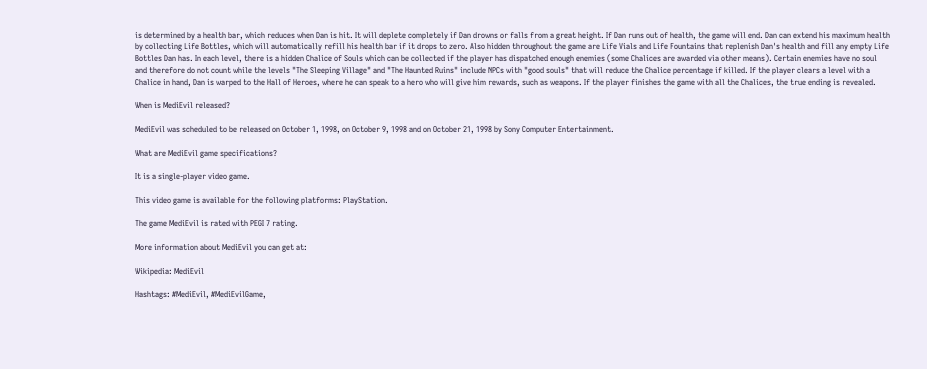is determined by a health bar, which reduces when Dan is hit. It will deplete completely if Dan drowns or falls from a great height. If Dan runs out of health, the game will end. Dan can extend his maximum health by collecting Life Bottles, which will automatically refill his health bar if it drops to zero. Also hidden throughout the game are Life Vials and Life Fountains that replenish Dan's health and fill any empty Life Bottles Dan has. In each level, there is a hidden Chalice of Souls which can be collected if the player has dispatched enough enemies (some Chalices are awarded via other means). Certain enemies have no soul and therefore do not count while the levels "The Sleeping Village" and "The Haunted Ruins" include NPCs with "good souls" that will reduce the Chalice percentage if killed. If the player clears a level with a Chalice in hand, Dan is warped to the Hall of Heroes, where he can speak to a hero who will give him rewards, such as weapons. If the player finishes the game with all the Chalices, the true ending is revealed.

When is MediEvil released?

MediEvil was scheduled to be released on October 1, 1998, on October 9, 1998 and on October 21, 1998 by Sony Computer Entertainment.

What are MediEvil game specifications?

It is a single-player video game.

This video game is available for the following platforms: PlayStation.

The game MediEvil is rated with PEGI 7 rating.

More information about MediEvil you can get at:

Wikipedia: MediEvil

Hashtags: #MediEvil, #MediEvilGame,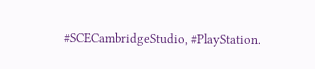#SCECambridgeStudio, #PlayStation.